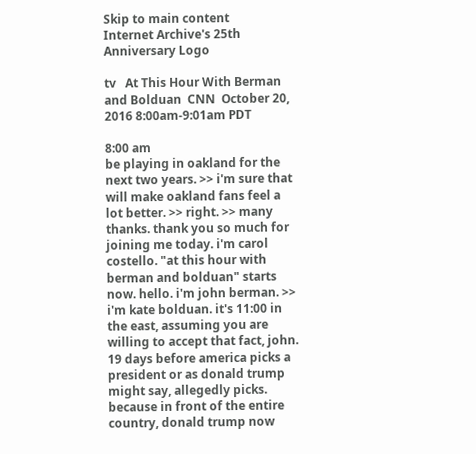Skip to main content
Internet Archive's 25th Anniversary Logo

tv   At This Hour With Berman and Bolduan  CNN  October 20, 2016 8:00am-9:01am PDT

8:00 am
be playing in oakland for the next two years. >> i'm sure that will make oakland fans feel a lot better. >> right. >> many thanks. thank you so much for joining me today. i'm carol costello. "at this hour with berman and bolduan" starts now. hello. i'm john berman. >> i'm kate bolduan. it's 11:00 in the east, assuming you are willing to accept that fact, john. 19 days before america picks a president or as donald trump might say, allegedly picks. because in front of the entire country, donald trump now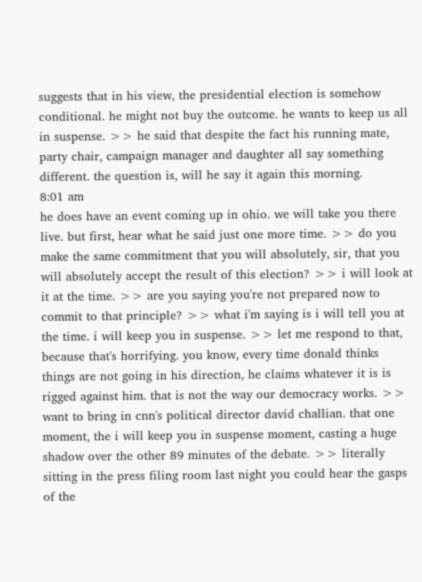suggests that in his view, the presidential election is somehow conditional. he might not buy the outcome. he wants to keep us all in suspense. >> he said that despite the fact his running mate, party chair, campaign manager and daughter all say something different. the question is, will he say it again this morning.
8:01 am
he does have an event coming up in ohio. we will take you there live. but first, hear what he said just one more time. >> do you make the same commitment that you will absolutely, sir, that you will absolutely accept the result of this election? >> i will look at it at the time. >> are you saying you're not prepared now to commit to that principle? >> what i'm saying is i will tell you at the time. i will keep you in suspense. >> let me respond to that, because that's horrifying. you know, every time donald thinks things are not going in his direction, he claims whatever it is is rigged against him. that is not the way our democracy works. >> want to bring in cnn's political director david challian. that one moment, the i will keep you in suspense moment, casting a huge shadow over the other 89 minutes of the debate. >> literally sitting in the press filing room last night you could hear the gasps of the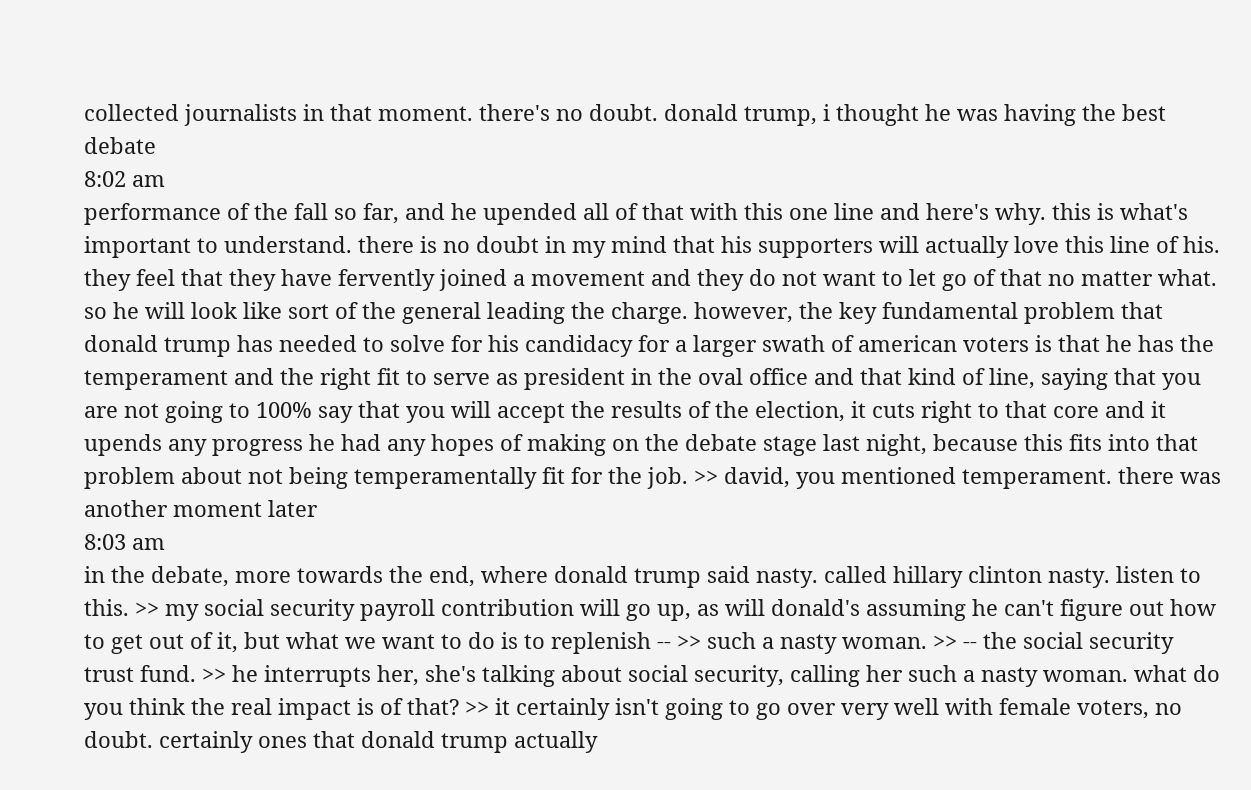collected journalists in that moment. there's no doubt. donald trump, i thought he was having the best debate
8:02 am
performance of the fall so far, and he upended all of that with this one line and here's why. this is what's important to understand. there is no doubt in my mind that his supporters will actually love this line of his. they feel that they have fervently joined a movement and they do not want to let go of that no matter what. so he will look like sort of the general leading the charge. however, the key fundamental problem that donald trump has needed to solve for his candidacy for a larger swath of american voters is that he has the temperament and the right fit to serve as president in the oval office and that kind of line, saying that you are not going to 100% say that you will accept the results of the election, it cuts right to that core and it upends any progress he had any hopes of making on the debate stage last night, because this fits into that problem about not being temperamentally fit for the job. >> david, you mentioned temperament. there was another moment later
8:03 am
in the debate, more towards the end, where donald trump said nasty. called hillary clinton nasty. listen to this. >> my social security payroll contribution will go up, as will donald's assuming he can't figure out how to get out of it, but what we want to do is to replenish -- >> such a nasty woman. >> -- the social security trust fund. >> he interrupts her, she's talking about social security, calling her such a nasty woman. what do you think the real impact is of that? >> it certainly isn't going to go over very well with female voters, no doubt. certainly ones that donald trump actually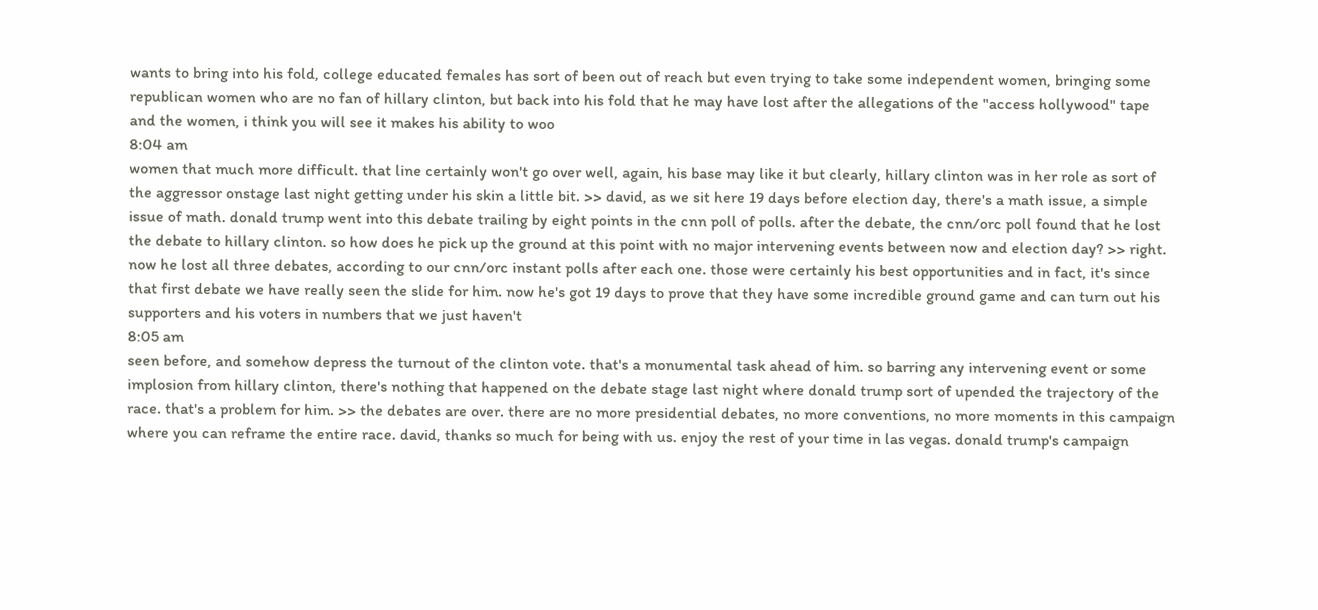wants to bring into his fold, college educated females has sort of been out of reach but even trying to take some independent women, bringing some republican women who are no fan of hillary clinton, but back into his fold that he may have lost after the allegations of the "access hollywood" tape and the women, i think you will see it makes his ability to woo
8:04 am
women that much more difficult. that line certainly won't go over well, again, his base may like it but clearly, hillary clinton was in her role as sort of the aggressor onstage last night getting under his skin a little bit. >> david, as we sit here 19 days before election day, there's a math issue, a simple issue of math. donald trump went into this debate trailing by eight points in the cnn poll of polls. after the debate, the cnn/orc poll found that he lost the debate to hillary clinton. so how does he pick up the ground at this point with no major intervening events between now and election day? >> right. now he lost all three debates, according to our cnn/orc instant polls after each one. those were certainly his best opportunities and in fact, it's since that first debate we have really seen the slide for him. now he's got 19 days to prove that they have some incredible ground game and can turn out his supporters and his voters in numbers that we just haven't
8:05 am
seen before, and somehow depress the turnout of the clinton vote. that's a monumental task ahead of him. so barring any intervening event or some implosion from hillary clinton, there's nothing that happened on the debate stage last night where donald trump sort of upended the trajectory of the race. that's a problem for him. >> the debates are over. there are no more presidential debates, no more conventions, no more moments in this campaign where you can reframe the entire race. david, thanks so much for being with us. enjoy the rest of your time in las vegas. donald trump's campaign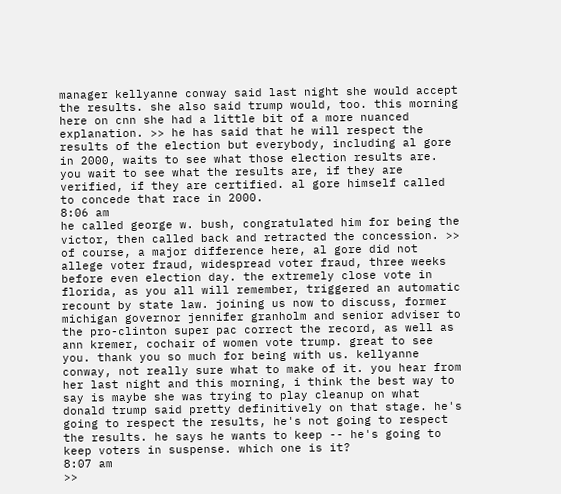manager kellyanne conway said last night she would accept the results. she also said trump would, too. this morning here on cnn she had a little bit of a more nuanced explanation. >> he has said that he will respect the results of the election but everybody, including al gore in 2000, waits to see what those election results are. you wait to see what the results are, if they are verified, if they are certified. al gore himself called to concede that race in 2000.
8:06 am
he called george w. bush, congratulated him for being the victor, then called back and retracted the concession. >> of course, a major difference here, al gore did not allege voter fraud, widespread voter fraud, three weeks before even election day. the extremely close vote in florida, as you all will remember, triggered an automatic recount by state law. joining us now to discuss, former michigan governor jennifer granholm and senior adviser to the pro-clinton super pac correct the record, as well as ann kremer, cochair of women vote trump. great to see you. thank you so much for being with us. kellyanne conway, not really sure what to make of it. you hear from her last night and this morning, i think the best way to say is maybe she was trying to play cleanup on what donald trump said pretty definitively on that stage. he's going to respect the results, he's not going to respect the results. he says he wants to keep -- he's going to keep voters in suspense. which one is it?
8:07 am
>>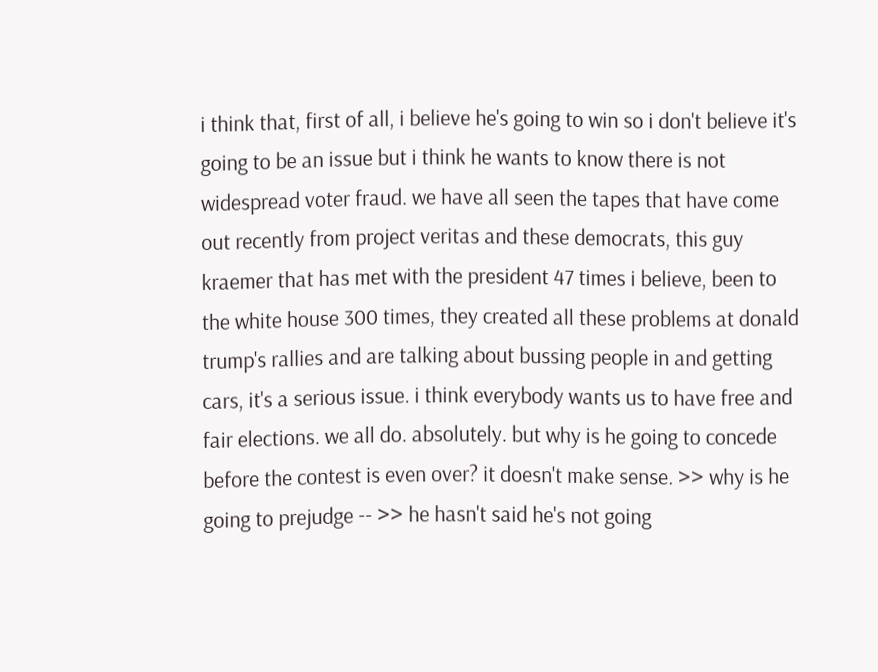i think that, first of all, i believe he's going to win so i don't believe it's going to be an issue but i think he wants to know there is not widespread voter fraud. we have all seen the tapes that have come out recently from project veritas and these democrats, this guy kraemer that has met with the president 47 times i believe, been to the white house 300 times, they created all these problems at donald trump's rallies and are talking about bussing people in and getting cars, it's a serious issue. i think everybody wants us to have free and fair elections. we all do. absolutely. but why is he going to concede before the contest is even over? it doesn't make sense. >> why is he going to prejudge -- >> he hasn't said he's not going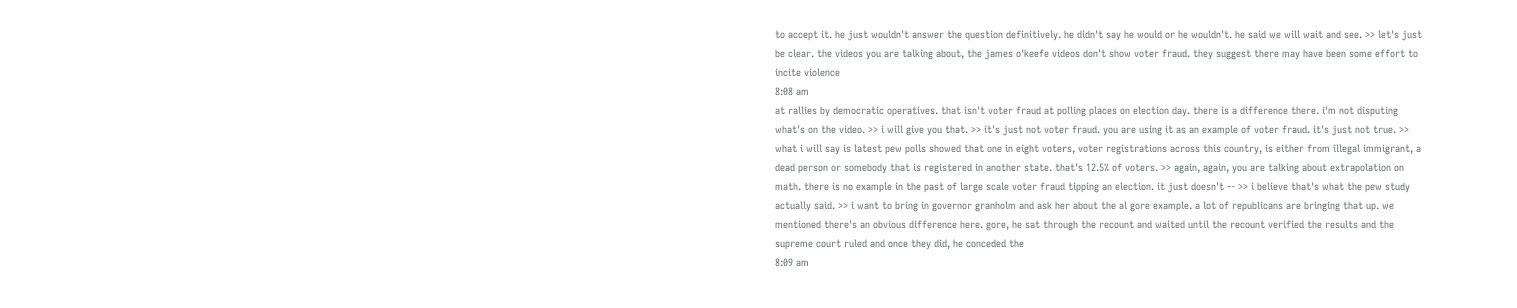to accept it. he just wouldn't answer the question definitively. he didn't say he would or he wouldn't. he said we will wait and see. >> let's just be clear. the videos you are talking about, the james o'keefe videos don't show voter fraud. they suggest there may have been some effort to incite violence
8:08 am
at rallies by democratic operatives. that isn't voter fraud at polling places on election day. there is a difference there. i'm not disputing what's on the video. >> i will give you that. >> it's just not voter fraud. you are using it as an example of voter fraud. it's just not true. >> what i will say is latest pew polls showed that one in eight voters, voter registrations across this country, is either from illegal immigrant, a dead person or somebody that is registered in another state. that's 12.5% of voters. >> again, again, you are talking about extrapolation on math. there is no example in the past of large scale voter fraud tipping an election. it just doesn't -- >> i believe that's what the pew study actually said. >> i want to bring in governor granholm and ask her about the al gore example. a lot of republicans are bringing that up. we mentioned there's an obvious difference here. gore, he sat through the recount and waited until the recount verified the results and the supreme court ruled and once they did, he conceded the
8:09 am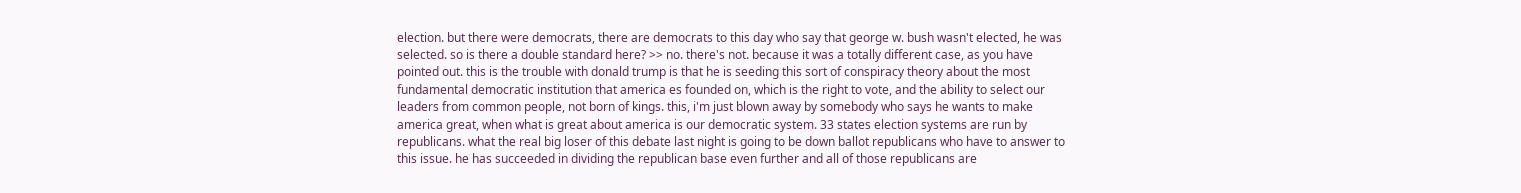election. but there were democrats, there are democrats to this day who say that george w. bush wasn't elected, he was selected. so is there a double standard here? >> no. there's not. because it was a totally different case, as you have pointed out. this is the trouble with donald trump is that he is seeding this sort of conspiracy theory about the most fundamental democratic institution that america es founded on, which is the right to vote, and the ability to select our leaders from common people, not born of kings. this, i'm just blown away by somebody who says he wants to make america great, when what is great about america is our democratic system. 33 states election systems are run by republicans. what the real big loser of this debate last night is going to be down ballot republicans who have to answer to this issue. he has succeeded in dividing the republican base even further and all of those republicans are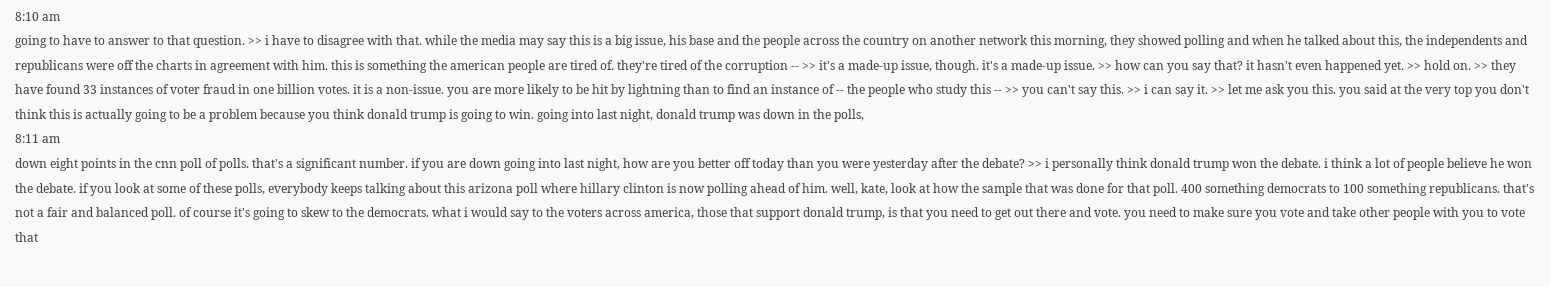8:10 am
going to have to answer to that question. >> i have to disagree with that. while the media may say this is a big issue, his base and the people across the country on another network this morning, they showed polling and when he talked about this, the independents and republicans were off the charts in agreement with him. this is something the american people are tired of. they're tired of the corruption -- >> it's a made-up issue, though. it's a made-up issue. >> how can you say that? it hasn't even happened yet. >> hold on. >> they have found 33 instances of voter fraud in one billion votes. it is a non-issue. you are more likely to be hit by lightning than to find an instance of -- the people who study this -- >> you can't say this. >> i can say it. >> let me ask you this. you said at the very top you don't think this is actually going to be a problem because you think donald trump is going to win. going into last night, donald trump was down in the polls,
8:11 am
down eight points in the cnn poll of polls. that's a significant number. if you are down going into last night, how are you better off today than you were yesterday after the debate? >> i personally think donald trump won the debate. i think a lot of people believe he won the debate. if you look at some of these polls, everybody keeps talking about this arizona poll where hillary clinton is now polling ahead of him. well, kate, look at how the sample that was done for that poll. 400 something democrats to 100 something republicans. that's not a fair and balanced poll. of course it's going to skew to the democrats. what i would say to the voters across america, those that support donald trump, is that you need to get out there and vote. you need to make sure you vote and take other people with you to vote that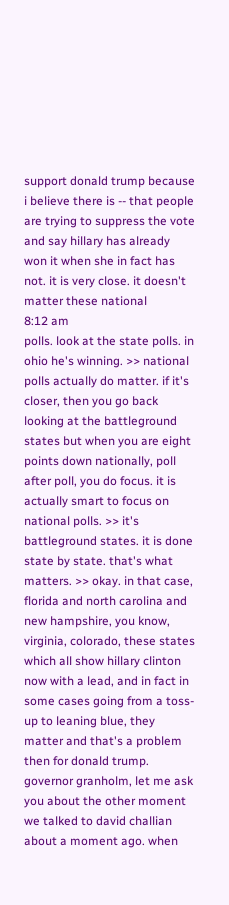support donald trump because i believe there is -- that people are trying to suppress the vote and say hillary has already won it when she in fact has not. it is very close. it doesn't matter these national
8:12 am
polls. look at the state polls. in ohio he's winning. >> national polls actually do matter. if it's closer, then you go back looking at the battleground states but when you are eight points down nationally, poll after poll, you do focus. it is actually smart to focus on national polls. >> it's battleground states. it is done state by state. that's what matters. >> okay. in that case, florida and north carolina and new hampshire, you know, virginia, colorado, these states which all show hillary clinton now with a lead, and in fact in some cases going from a toss-up to leaning blue, they matter and that's a problem then for donald trump. governor granholm, let me ask you about the other moment we talked to david challian about a moment ago. when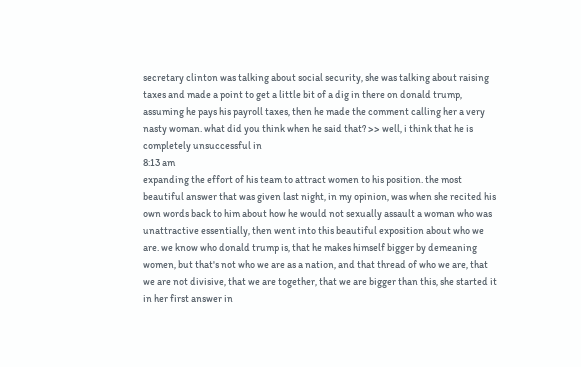secretary clinton was talking about social security, she was talking about raising taxes and made a point to get a little bit of a dig in there on donald trump, assuming he pays his payroll taxes, then he made the comment calling her a very nasty woman. what did you think when he said that? >> well, i think that he is completely unsuccessful in
8:13 am
expanding the effort of his team to attract women to his position. the most beautiful answer that was given last night, in my opinion, was when she recited his own words back to him about how he would not sexually assault a woman who was unattractive essentially, then went into this beautiful exposition about who we are. we know who donald trump is, that he makes himself bigger by demeaning women, but that's not who we are as a nation, and that thread of who we are, that we are not divisive, that we are together, that we are bigger than this, she started it in her first answer in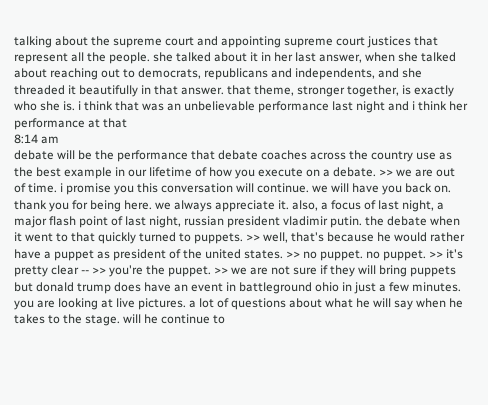talking about the supreme court and appointing supreme court justices that represent all the people. she talked about it in her last answer, when she talked about reaching out to democrats, republicans and independents, and she threaded it beautifully in that answer. that theme, stronger together, is exactly who she is. i think that was an unbelievable performance last night and i think her performance at that
8:14 am
debate will be the performance that debate coaches across the country use as the best example in our lifetime of how you execute on a debate. >> we are out of time. i promise you this conversation will continue. we will have you back on. thank you for being here. we always appreciate it. also, a focus of last night, a major flash point of last night, russian president vladimir putin. the debate when it went to that quickly turned to puppets. >> well, that's because he would rather have a puppet as president of the united states. >> no puppet. no puppet. >> it's pretty clear -- >> you're the puppet. >> we are not sure if they will bring puppets but donald trump does have an event in battleground ohio in just a few minutes. you are looking at live pictures. a lot of questions about what he will say when he takes to the stage. will he continue to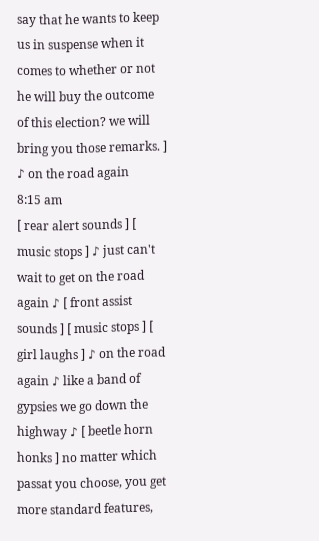say that he wants to keep us in suspense when it comes to whether or not he will buy the outcome of this election? we will bring you those remarks. ] ♪ on the road again
8:15 am
[ rear alert sounds ] [ music stops ] ♪ just can't wait to get on the road again ♪ [ front assist sounds ] [ music stops ] [ girl laughs ] ♪ on the road again ♪ like a band of gypsies we go down the highway ♪ [ beetle horn honks ] no matter which passat you choose, you get more standard features,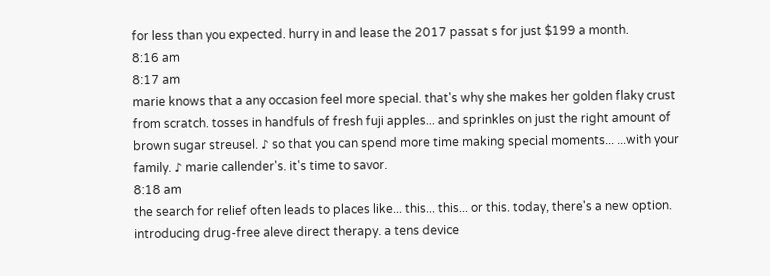for less than you expected. hurry in and lease the 2017 passat s for just $199 a month.
8:16 am
8:17 am
marie knows that a any occasion feel more special. that's why she makes her golden flaky crust from scratch. tosses in handfuls of fresh fuji apples... and sprinkles on just the right amount of brown sugar streusel. ♪ so that you can spend more time making special moments... ...with your family. ♪ marie callender's. it's time to savor.
8:18 am
the search for relief often leads to places like... this... this... or this. today, there's a new option. introducing drug-free aleve direct therapy. a tens device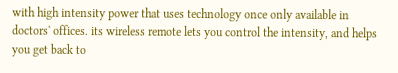with high intensity power that uses technology once only available in doctors' offices. its wireless remote lets you control the intensity, and helps you get back to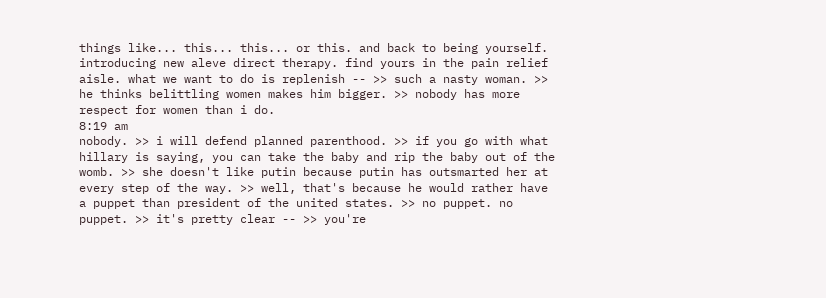things like... this... this... or this. and back to being yourself. introducing new aleve direct therapy. find yours in the pain relief aisle. what we want to do is replenish -- >> such a nasty woman. >> he thinks belittling women makes him bigger. >> nobody has more respect for women than i do.
8:19 am
nobody. >> i will defend planned parenthood. >> if you go with what hillary is saying, you can take the baby and rip the baby out of the womb. >> she doesn't like putin because putin has outsmarted her at every step of the way. >> well, that's because he would rather have a puppet than president of the united states. >> no puppet. no puppet. >> it's pretty clear -- >> you're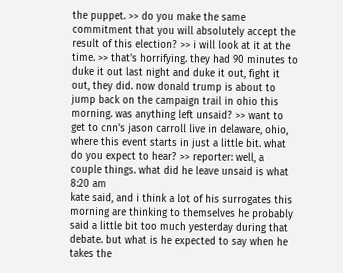the puppet. >> do you make the same commitment that you will absolutely accept the result of this election? >> i will look at it at the time. >> that's horrifying. they had 90 minutes to duke it out last night and duke it out, fight it out, they did. now donald trump is about to jump back on the campaign trail in ohio this morning. was anything left unsaid? >> want to get to cnn's jason carroll live in delaware, ohio, where this event starts in just a little bit. what do you expect to hear? >> reporter: well, a couple things. what did he leave unsaid is what
8:20 am
kate said, and i think a lot of his surrogates this morning are thinking to themselves he probably said a little bit too much yesterday during that debate. but what is he expected to say when he takes the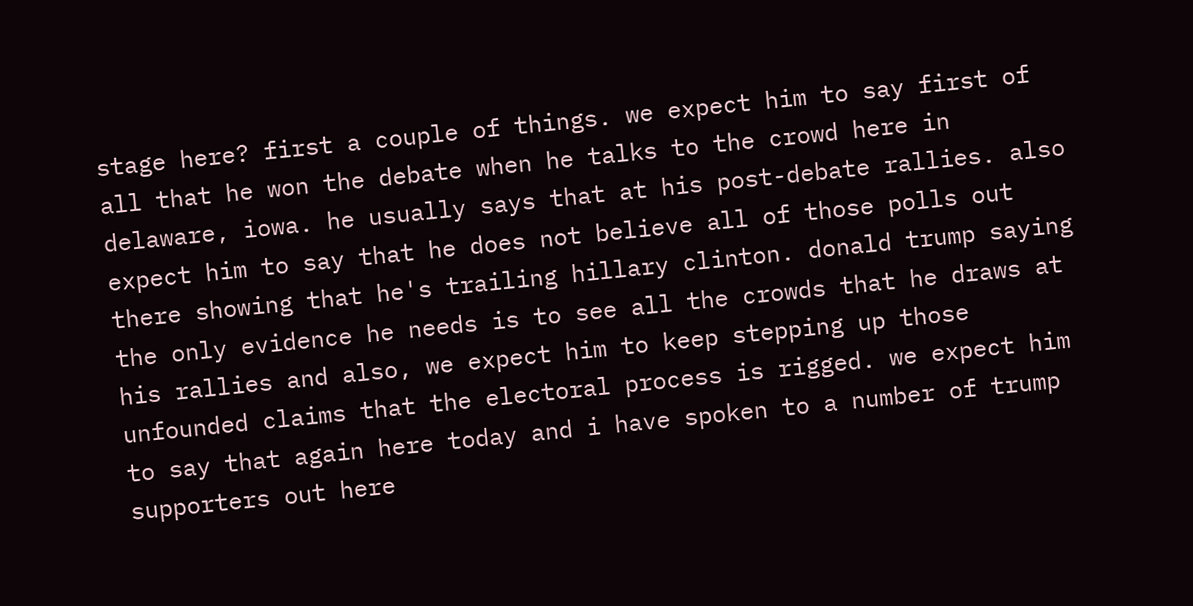stage here? first a couple of things. we expect him to say first of all that he won the debate when he talks to the crowd here in delaware, iowa. he usually says that at his post-debate rallies. also expect him to say that he does not believe all of those polls out there showing that he's trailing hillary clinton. donald trump saying the only evidence he needs is to see all the crowds that he draws at his rallies and also, we expect him to keep stepping up those unfounded claims that the electoral process is rigged. we expect him to say that again here today and i have spoken to a number of trump supporters out here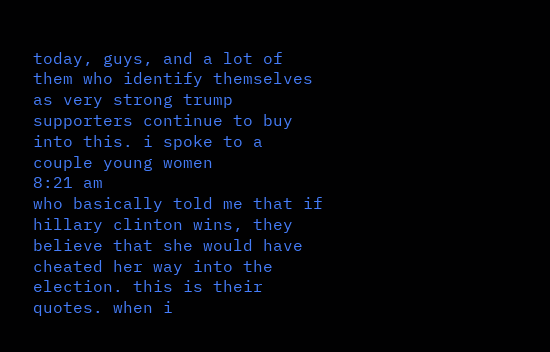today, guys, and a lot of them who identify themselves as very strong trump supporters continue to buy into this. i spoke to a couple young women
8:21 am
who basically told me that if hillary clinton wins, they believe that she would have cheated her way into the election. this is their quotes. when i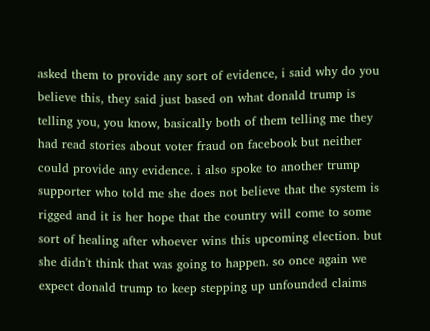asked them to provide any sort of evidence, i said why do you believe this, they said just based on what donald trump is telling you, you know, basically both of them telling me they had read stories about voter fraud on facebook but neither could provide any evidence. i also spoke to another trump supporter who told me she does not believe that the system is rigged and it is her hope that the country will come to some sort of healing after whoever wins this upcoming election. but she didn't think that was going to happen. so once again we expect donald trump to keep stepping up unfounded claims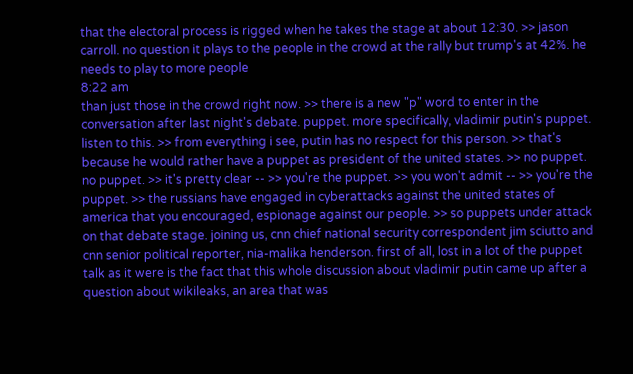that the electoral process is rigged when he takes the stage at about 12:30. >> jason carroll. no question it plays to the people in the crowd at the rally but trump's at 42%. he needs to play to more people
8:22 am
than just those in the crowd right now. >> there is a new "p" word to enter in the conversation after last night's debate. puppet. more specifically, vladimir putin's puppet. listen to this. >> from everything i see, putin has no respect for this person. >> that's because he would rather have a puppet as president of the united states. >> no puppet. no puppet. >> it's pretty clear -- >> you're the puppet. >> you won't admit -- >> you're the puppet. >> the russians have engaged in cyberattacks against the united states of america that you encouraged, espionage against our people. >> so puppets under attack on that debate stage. joining us, cnn chief national security correspondent jim sciutto and cnn senior political reporter, nia-malika henderson. first of all, lost in a lot of the puppet talk as it were is the fact that this whole discussion about vladimir putin came up after a question about wikileaks, an area that was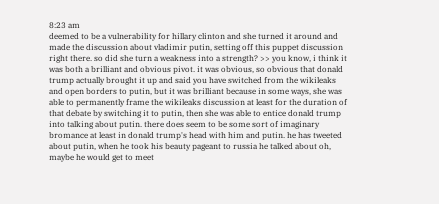8:23 am
deemed to be a vulnerability for hillary clinton and she turned it around and made the discussion about vladimir putin, setting off this puppet discussion right there. so did she turn a weakness into a strength? >> you know, i think it was both a brilliant and obvious pivot. it was obvious, so obvious that donald trump actually brought it up and said you have switched from the wikileaks and open borders to putin, but it was brilliant because in some ways, she was able to permanently frame the wikileaks discussion at least for the duration of that debate by switching it to putin, then she was able to entice donald trump into talking about putin. there does seem to be some sort of imaginary bromance at least in donald trump's head with him and putin. he has tweeted about putin, when he took his beauty pageant to russia he talked about oh, maybe he would get to meet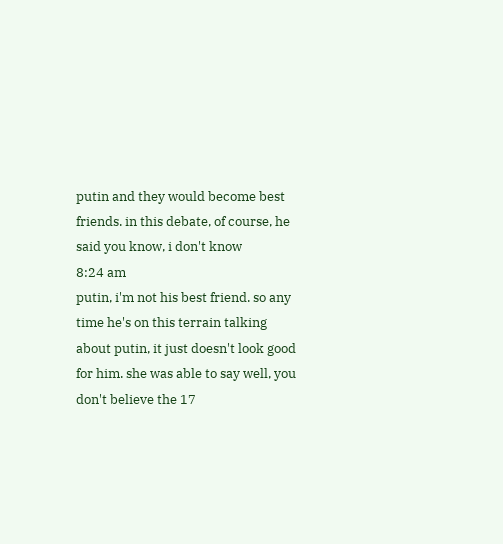putin and they would become best friends. in this debate, of course, he said you know, i don't know
8:24 am
putin, i'm not his best friend. so any time he's on this terrain talking about putin, it just doesn't look good for him. she was able to say well, you don't believe the 17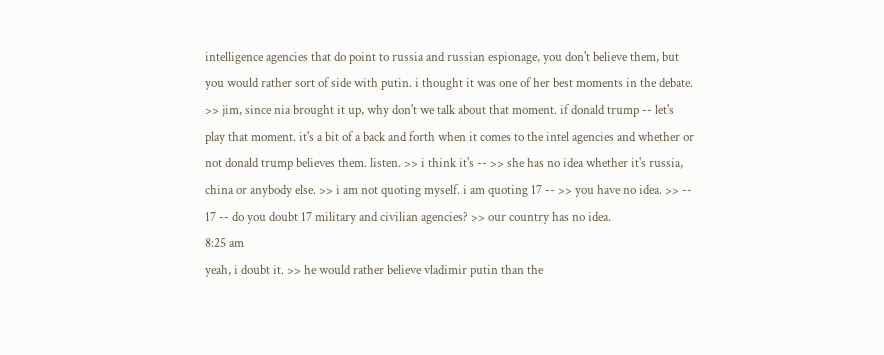intelligence agencies that do point to russia and russian espionage, you don't believe them, but you would rather sort of side with putin. i thought it was one of her best moments in the debate. >> jim, since nia brought it up, why don't we talk about that moment. if donald trump -- let's play that moment. it's a bit of a back and forth when it comes to the intel agencies and whether or not donald trump believes them. listen. >> i think it's -- >> she has no idea whether it's russia, china or anybody else. >> i am not quoting myself. i am quoting 17 -- >> you have no idea. >> -- 17 -- do you doubt 17 military and civilian agencies? >> our country has no idea.
8:25 am
yeah, i doubt it. >> he would rather believe vladimir putin than the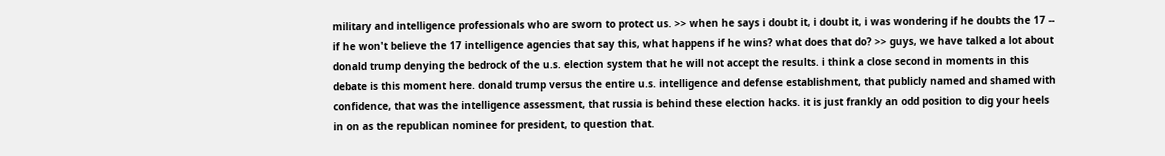military and intelligence professionals who are sworn to protect us. >> when he says i doubt it, i doubt it, i was wondering if he doubts the 17 -- if he won't believe the 17 intelligence agencies that say this, what happens if he wins? what does that do? >> guys, we have talked a lot about donald trump denying the bedrock of the u.s. election system that he will not accept the results. i think a close second in moments in this debate is this moment here. donald trump versus the entire u.s. intelligence and defense establishment, that publicly named and shamed with confidence, that was the intelligence assessment, that russia is behind these election hacks. it is just frankly an odd position to dig your heels in on as the republican nominee for president, to question that.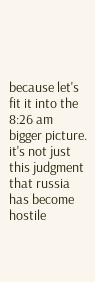because let's fit it into the
8:26 am
bigger picture. it's not just this judgment that russia has become hostile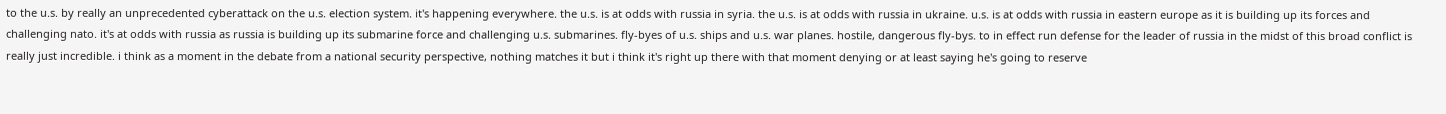to the u.s. by really an unprecedented cyberattack on the u.s. election system. it's happening everywhere. the u.s. is at odds with russia in syria. the u.s. is at odds with russia in ukraine. u.s. is at odds with russia in eastern europe as it is building up its forces and challenging nato. it's at odds with russia as russia is building up its submarine force and challenging u.s. submarines. fly-byes of u.s. ships and u.s. war planes. hostile, dangerous fly-bys. to in effect run defense for the leader of russia in the midst of this broad conflict is really just incredible. i think as a moment in the debate from a national security perspective, nothing matches it but i think it's right up there with that moment denying or at least saying he's going to reserve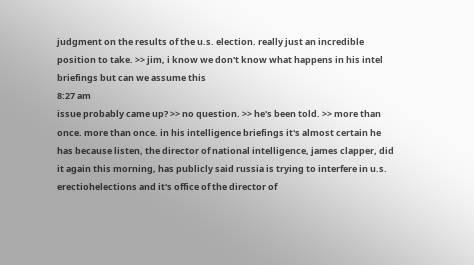judgment on the results of the u.s. election. really just an incredible position to take. >> jim, i know we don't know what happens in his intel briefings but can we assume this
8:27 am
issue probably came up? >> no question. >> he's been told. >> more than once. more than once. in his intelligence briefings it's almost certain he has because listen, the director of national intelligence, james clapper, did it again this morning, has publicly said russia is trying to interfere in u.s. erectiohelections and it's office of the director of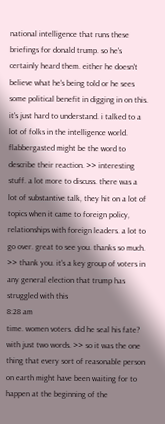national intelligence that runs these briefings for donald trump. so he's certainly heard them. either he doesn't believe what he's being told or he sees some political benefit in digging in on this. it's just hard to understand. i talked to a lot of folks in the intelligence world. flabbergasted might be the word to describe their reaction. >> interesting stuff. a lot more to discuss. there was a lot of substantive talk, they hit on a lot of topics when it came to foreign policy, relationships with foreign leaders. a lot to go over. great to see you. thanks so much. >> thank you. it's a key group of voters in any general election that trump has struggled with this
8:28 am
time. women voters. did he seal his fate? with just two words. >> so it was the one thing that every sort of reasonable person on earth might have been waiting for to happen at the beginning of the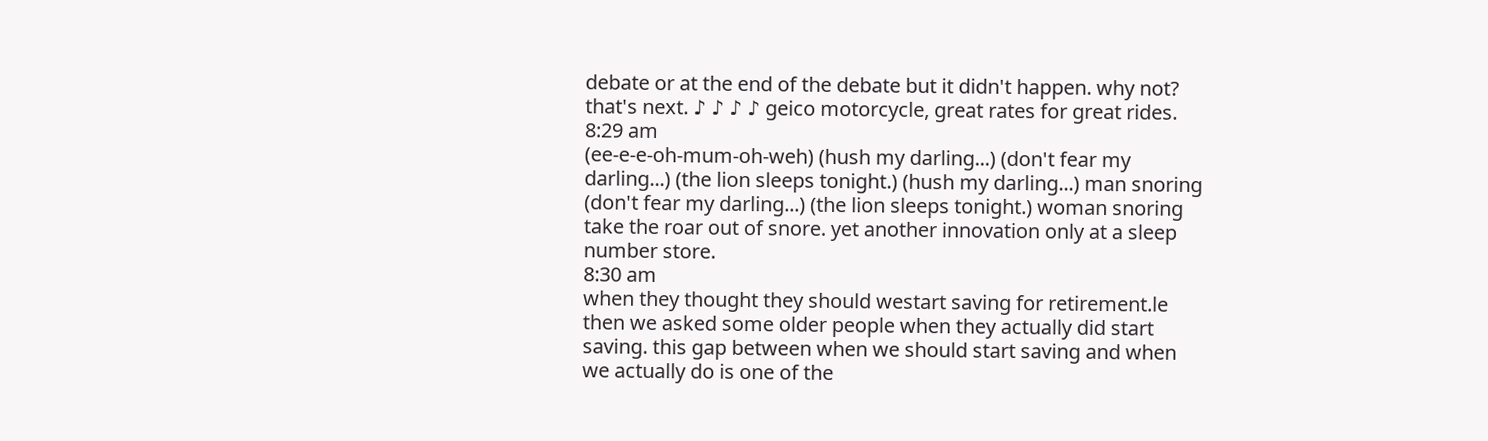debate or at the end of the debate but it didn't happen. why not? that's next. ♪ ♪ ♪ ♪ geico motorcycle, great rates for great rides.
8:29 am
(ee-e-e-oh-mum-oh-weh) (hush my darling...) (don't fear my darling...) (the lion sleeps tonight.) (hush my darling...) man snoring (don't fear my darling...) (the lion sleeps tonight.) woman snoring take the roar out of snore. yet another innovation only at a sleep number store.
8:30 am
when they thought they should westart saving for retirement.le then we asked some older people when they actually did start saving. this gap between when we should start saving and when we actually do is one of the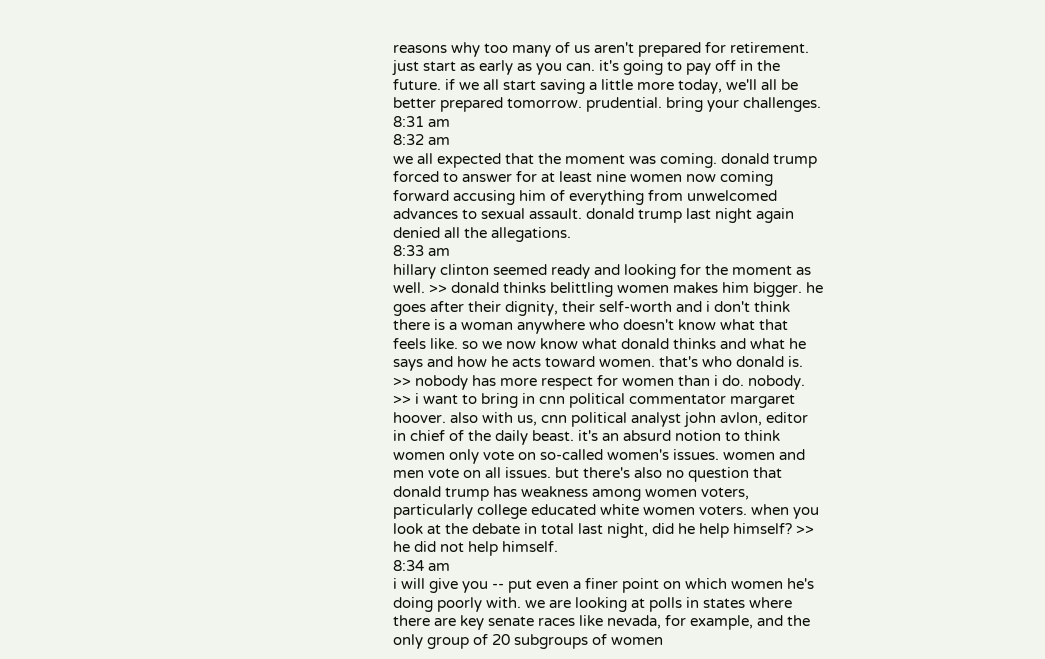reasons why too many of us aren't prepared for retirement. just start as early as you can. it's going to pay off in the future. if we all start saving a little more today, we'll all be better prepared tomorrow. prudential. bring your challenges.
8:31 am
8:32 am
we all expected that the moment was coming. donald trump forced to answer for at least nine women now coming forward accusing him of everything from unwelcomed advances to sexual assault. donald trump last night again denied all the allegations.
8:33 am
hillary clinton seemed ready and looking for the moment as well. >> donald thinks belittling women makes him bigger. he goes after their dignity, their self-worth and i don't think there is a woman anywhere who doesn't know what that feels like. so we now know what donald thinks and what he says and how he acts toward women. that's who donald is. >> nobody has more respect for women than i do. nobody. >> i want to bring in cnn political commentator margaret hoover. also with us, cnn political analyst john avlon, editor in chief of the daily beast. it's an absurd notion to think women only vote on so-called women's issues. women and men vote on all issues. but there's also no question that donald trump has weakness among women voters, particularly college educated white women voters. when you look at the debate in total last night, did he help himself? >> he did not help himself.
8:34 am
i will give you -- put even a finer point on which women he's doing poorly with. we are looking at polls in states where there are key senate races like nevada, for example, and the only group of 20 subgroups of women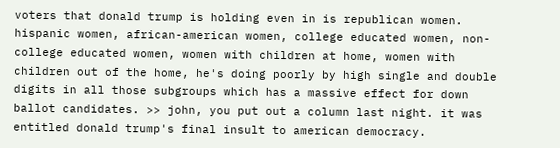voters that donald trump is holding even in is republican women. hispanic women, african-american women, college educated women, non-college educated women, women with children at home, women with children out of the home, he's doing poorly by high single and double digits in all those subgroups which has a massive effect for down ballot candidates. >> john, you put out a column last night. it was entitled donald trump's final insult to american democracy.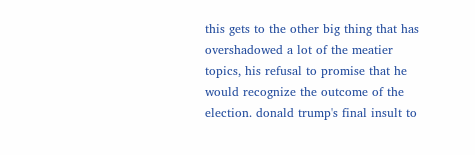this gets to the other big thing that has overshadowed a lot of the meatier topics, his refusal to promise that he would recognize the outcome of the election. donald trump's final insult to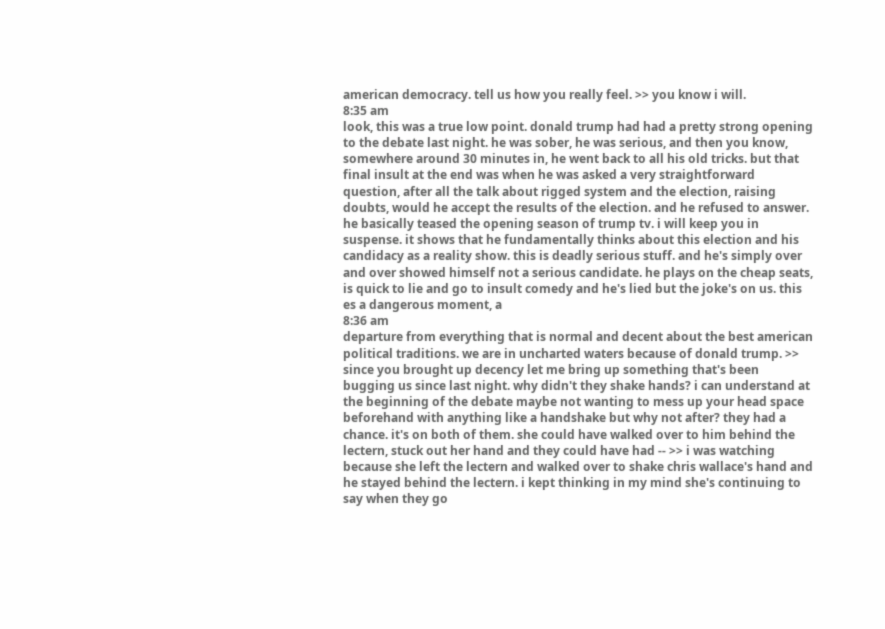american democracy. tell us how you really feel. >> you know i will.
8:35 am
look, this was a true low point. donald trump had had a pretty strong opening to the debate last night. he was sober, he was serious, and then you know, somewhere around 30 minutes in, he went back to all his old tricks. but that final insult at the end was when he was asked a very straightforward question, after all the talk about rigged system and the election, raising doubts, would he accept the results of the election. and he refused to answer. he basically teased the opening season of trump tv. i will keep you in suspense. it shows that he fundamentally thinks about this election and his candidacy as a reality show. this is deadly serious stuff. and he's simply over and over showed himself not a serious candidate. he plays on the cheap seats, is quick to lie and go to insult comedy and he's lied but the joke's on us. this es a dangerous moment, a
8:36 am
departure from everything that is normal and decent about the best american political traditions. we are in uncharted waters because of donald trump. >> since you brought up decency let me bring up something that's been bugging us since last night. why didn't they shake hands? i can understand at the beginning of the debate maybe not wanting to mess up your head space beforehand with anything like a handshake but why not after? they had a chance. it's on both of them. she could have walked over to him behind the lectern, stuck out her hand and they could have had -- >> i was watching because she left the lectern and walked over to shake chris wallace's hand and he stayed behind the lectern. i kept thinking in my mind she's continuing to say when they go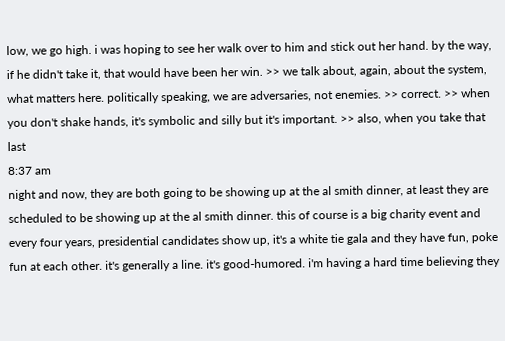low, we go high. i was hoping to see her walk over to him and stick out her hand. by the way, if he didn't take it, that would have been her win. >> we talk about, again, about the system, what matters here. politically speaking, we are adversaries, not enemies. >> correct. >> when you don't shake hands, it's symbolic and silly but it's important. >> also, when you take that last
8:37 am
night and now, they are both going to be showing up at the al smith dinner, at least they are scheduled to be showing up at the al smith dinner. this of course is a big charity event and every four years, presidential candidates show up, it's a white tie gala and they have fun, poke fun at each other. it's generally a line. it's good-humored. i'm having a hard time believing they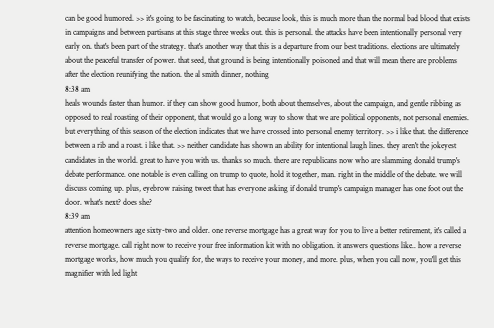can be good humored. >> it's going to be fascinating to watch, because look, this is much more than the normal bad blood that exists in campaigns and between partisans at this stage three weeks out. this is personal. the attacks have been intentionally personal very early on. that's been part of the strategy. that's another way that this is a departure from our best traditions. elections are ultimately about the peaceful transfer of power. that seed, that ground is being intentionally poisoned and that will mean there are problems after the election reunifying the nation. the al smith dinner, nothing
8:38 am
heals wounds faster than humor. if they can show good humor, both about themselves, about the campaign, and gentle ribbing as opposed to real roasting of their opponent, that would go a long way to show that we are political opponents, not personal enemies. but everything of this season of the election indicates that we have crossed into personal enemy territory. >> i like that. the difference between a rib and a roast. i like that. >> neither candidate has shown an ability for intentional laugh lines. they aren't the jokeyest candidates in the world. great to have you with us. thanks so much. there are republicans now who are slamming donald trump's debate performance. one notable is even calling on trump to quote, hold it together, man. right in the middle of the debate. we will discuss coming up. plus, eyebrow raising tweet that has everyone asking if donald trump's campaign manager has one foot out the door. what's next? does she?
8:39 am
attention homeowners age sixty-two and older. one reverse mortgage has a great way for you to live a better retirement, it's called a reverse mortgage. call right now to receive your free information kit with no obligation. it answers questions like.. how a reverse mortgage works, how much you qualify for, the ways to receive your money, and more. plus, when you call now, you'll get this magnifier with led light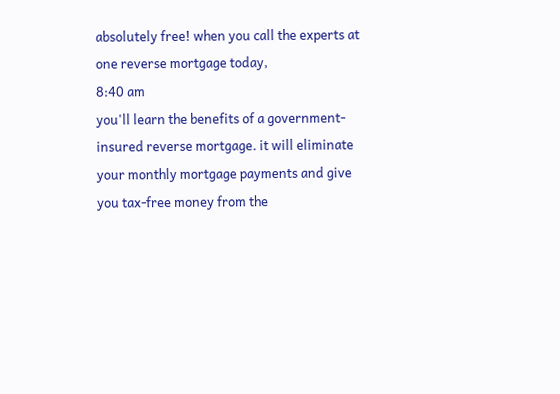absolutely free! when you call the experts at one reverse mortgage today,
8:40 am
you'll learn the benefits of a government-insured reverse mortgage. it will eliminate your monthly mortgage payments and give you tax-free money from the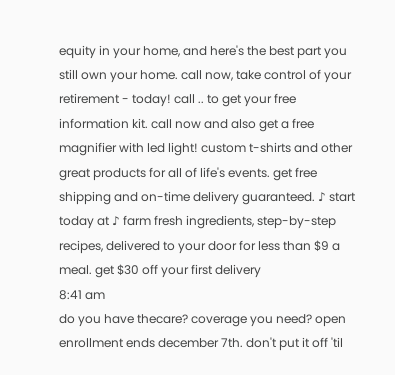equity in your home, and here's the best part you still own your home. call now, take control of your retirement - today! call .. to get your free information kit. call now and also get a free magnifier with led light! custom t-shirts and other great products for all of life's events. get free shipping and on-time delivery guaranteed. ♪ start today at ♪ farm fresh ingredients, step-by-step recipes, delivered to your door for less than $9 a meal. get $30 off your first delivery
8:41 am
do you have thecare? coverage you need? open enrollment ends december 7th. don't put it off 'til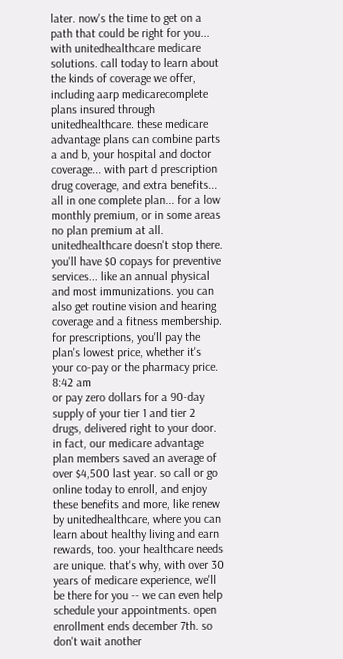later. now's the time to get on a path that could be right for you... with unitedhealthcare medicare solutions. call today to learn about the kinds of coverage we offer, including aarp medicarecomplete plans insured through unitedhealthcare. these medicare advantage plans can combine parts a and b, your hospital and doctor coverage... with part d prescription drug coverage, and extra benefits... all in one complete plan... for a low monthly premium, or in some areas no plan premium at all. unitedhealthcare doesn't stop there. you'll have $0 copays for preventive services... like an annual physical and most immunizations. you can also get routine vision and hearing coverage and a fitness membership. for prescriptions, you'll pay the plan's lowest price, whether it's your co-pay or the pharmacy price.
8:42 am
or pay zero dollars for a 90-day supply of your tier 1 and tier 2 drugs, delivered right to your door. in fact, our medicare advantage plan members saved an average of over $4,500 last year. so call or go online today to enroll, and enjoy these benefits and more, like renew by unitedhealthcare, where you can learn about healthy living and earn rewards, too. your healthcare needs are unique. that's why, with over 30 years of medicare experience, we'll be there for you -- we can even help schedule your appointments. open enrollment ends december 7th. so don't wait another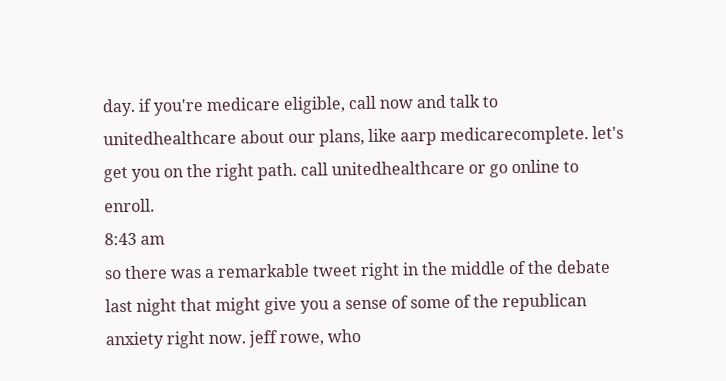day. if you're medicare eligible, call now and talk to unitedhealthcare about our plans, like aarp medicarecomplete. let's get you on the right path. call unitedhealthcare or go online to enroll.
8:43 am
so there was a remarkable tweet right in the middle of the debate last night that might give you a sense of some of the republican anxiety right now. jeff rowe, who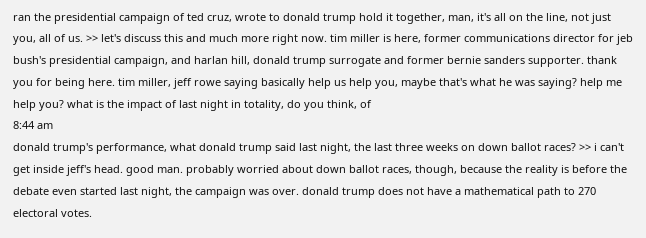ran the presidential campaign of ted cruz, wrote to donald trump hold it together, man, it's all on the line, not just you, all of us. >> let's discuss this and much more right now. tim miller is here, former communications director for jeb bush's presidential campaign, and harlan hill, donald trump surrogate and former bernie sanders supporter. thank you for being here. tim miller, jeff rowe saying basically help us help you, maybe that's what he was saying? help me help you? what is the impact of last night in totality, do you think, of
8:44 am
donald trump's performance, what donald trump said last night, the last three weeks on down ballot races? >> i can't get inside jeff's head. good man. probably worried about down ballot races, though, because the reality is before the debate even started last night, the campaign was over. donald trump does not have a mathematical path to 270 electoral votes.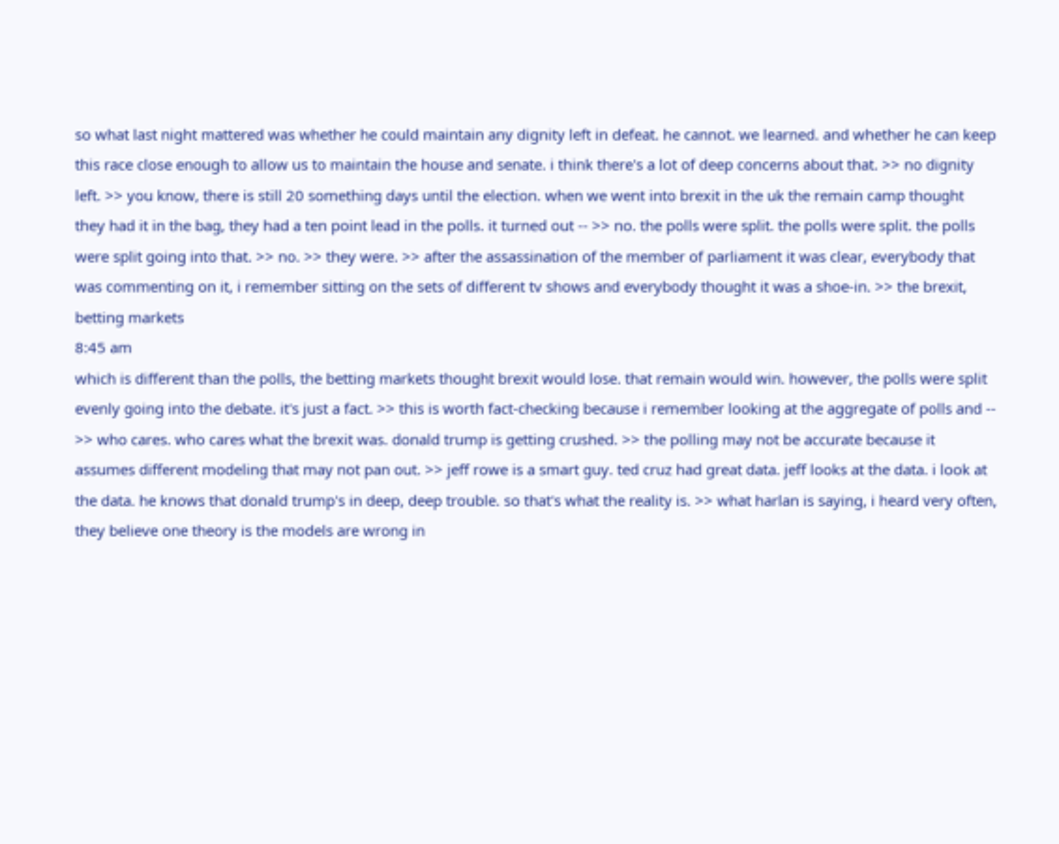so what last night mattered was whether he could maintain any dignity left in defeat. he cannot. we learned. and whether he can keep this race close enough to allow us to maintain the house and senate. i think there's a lot of deep concerns about that. >> no dignity left. >> you know, there is still 20 something days until the election. when we went into brexit in the uk the remain camp thought they had it in the bag, they had a ten point lead in the polls. it turned out -- >> no. the polls were split. the polls were split. the polls were split going into that. >> no. >> they were. >> after the assassination of the member of parliament it was clear, everybody that was commenting on it, i remember sitting on the sets of different tv shows and everybody thought it was a shoe-in. >> the brexit, betting markets
8:45 am
which is different than the polls, the betting markets thought brexit would lose. that remain would win. however, the polls were split evenly going into the debate. it's just a fact. >> this is worth fact-checking because i remember looking at the aggregate of polls and -- >> who cares. who cares what the brexit was. donald trump is getting crushed. >> the polling may not be accurate because it assumes different modeling that may not pan out. >> jeff rowe is a smart guy. ted cruz had great data. jeff looks at the data. i look at the data. he knows that donald trump's in deep, deep trouble. so that's what the reality is. >> what harlan is saying, i heard very often, they believe one theory is the models are wrong in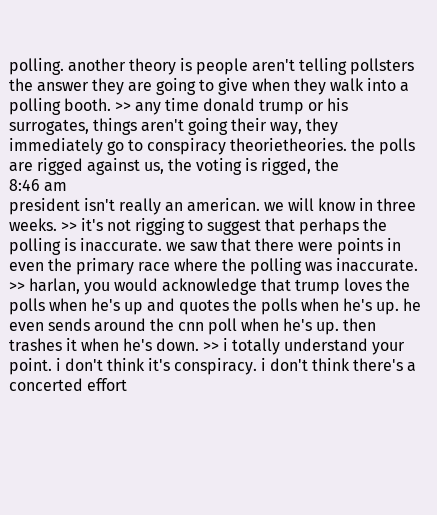polling. another theory is people aren't telling pollsters the answer they are going to give when they walk into a polling booth. >> any time donald trump or his surrogates, things aren't going their way, they immediately go to conspiracy theorietheories. the polls are rigged against us, the voting is rigged, the
8:46 am
president isn't really an american. we will know in three weeks. >> it's not rigging to suggest that perhaps the polling is inaccurate. we saw that there were points in even the primary race where the polling was inaccurate. >> harlan, you would acknowledge that trump loves the polls when he's up and quotes the polls when he's up. he even sends around the cnn poll when he's up. then trashes it when he's down. >> i totally understand your point. i don't think it's conspiracy. i don't think there's a concerted effort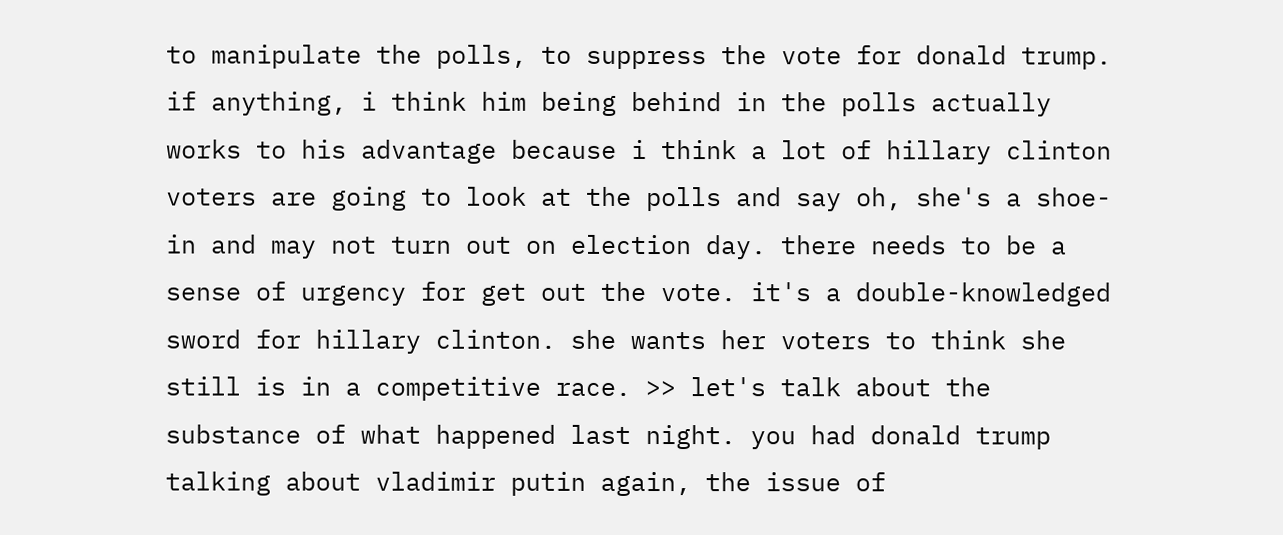to manipulate the polls, to suppress the vote for donald trump. if anything, i think him being behind in the polls actually works to his advantage because i think a lot of hillary clinton voters are going to look at the polls and say oh, she's a shoe-in and may not turn out on election day. there needs to be a sense of urgency for get out the vote. it's a double-knowledged sword for hillary clinton. she wants her voters to think she still is in a competitive race. >> let's talk about the substance of what happened last night. you had donald trump talking about vladimir putin again, the issue of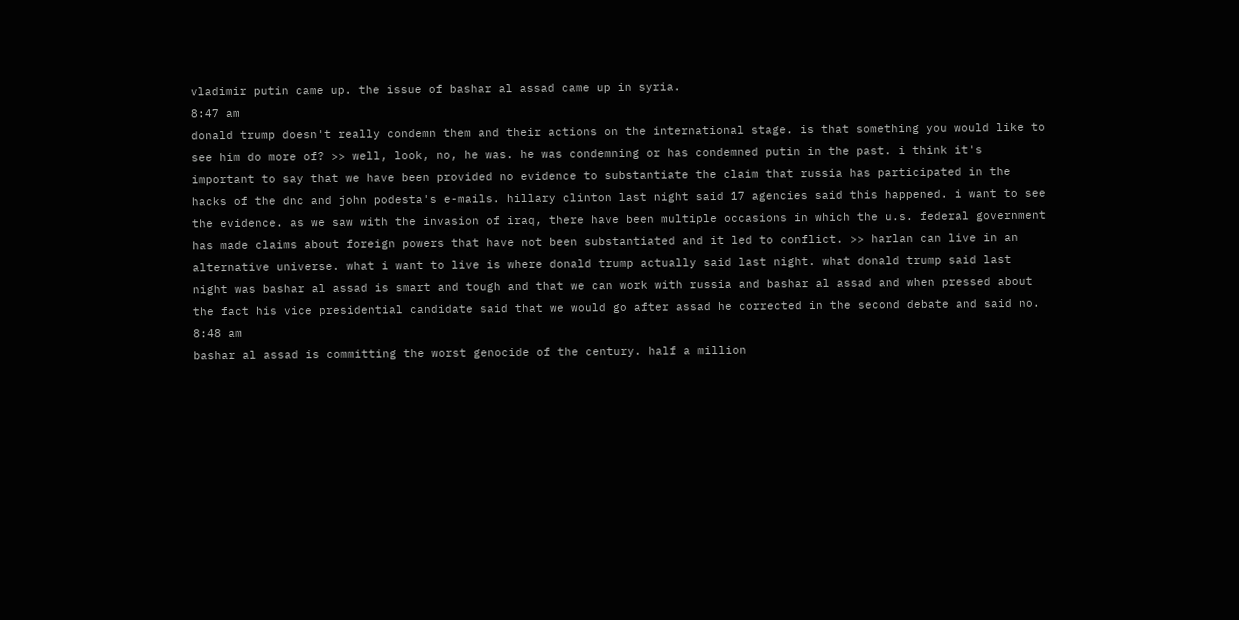vladimir putin came up. the issue of bashar al assad came up in syria.
8:47 am
donald trump doesn't really condemn them and their actions on the international stage. is that something you would like to see him do more of? >> well, look, no, he was. he was condemning or has condemned putin in the past. i think it's important to say that we have been provided no evidence to substantiate the claim that russia has participated in the hacks of the dnc and john podesta's e-mails. hillary clinton last night said 17 agencies said this happened. i want to see the evidence. as we saw with the invasion of iraq, there have been multiple occasions in which the u.s. federal government has made claims about foreign powers that have not been substantiated and it led to conflict. >> harlan can live in an alternative universe. what i want to live is where donald trump actually said last night. what donald trump said last night was bashar al assad is smart and tough and that we can work with russia and bashar al assad and when pressed about the fact his vice presidential candidate said that we would go after assad he corrected in the second debate and said no.
8:48 am
bashar al assad is committing the worst genocide of the century. half a million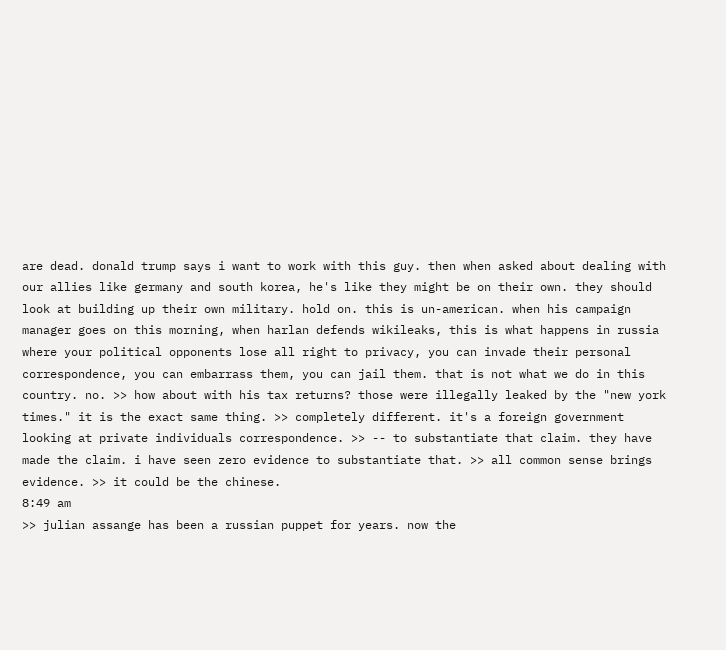are dead. donald trump says i want to work with this guy. then when asked about dealing with our allies like germany and south korea, he's like they might be on their own. they should look at building up their own military. hold on. this is un-american. when his campaign manager goes on this morning, when harlan defends wikileaks, this is what happens in russia where your political opponents lose all right to privacy, you can invade their personal correspondence, you can embarrass them, you can jail them. that is not what we do in this country. no. >> how about with his tax returns? those were illegally leaked by the "new york times." it is the exact same thing. >> completely different. it's a foreign government looking at private individuals correspondence. >> -- to substantiate that claim. they have made the claim. i have seen zero evidence to substantiate that. >> all common sense brings evidence. >> it could be the chinese.
8:49 am
>> julian assange has been a russian puppet for years. now the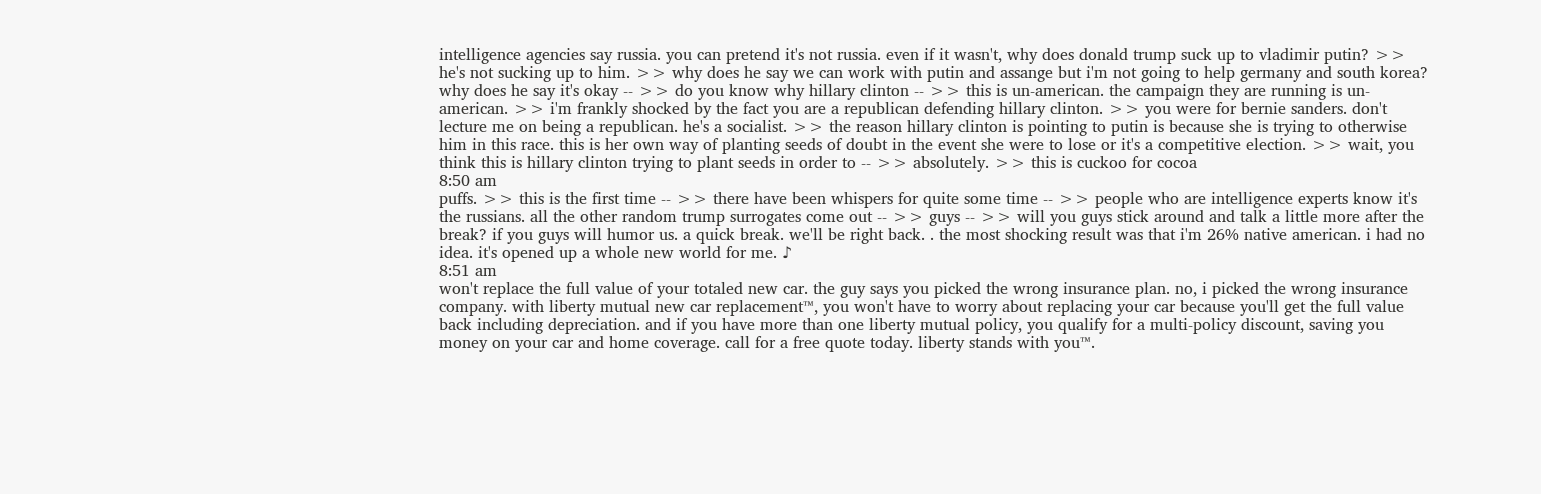intelligence agencies say russia. you can pretend it's not russia. even if it wasn't, why does donald trump suck up to vladimir putin? >> he's not sucking up to him. >> why does he say we can work with putin and assange but i'm not going to help germany and south korea? why does he say it's okay -- >> do you know why hillary clinton -- >> this is un-american. the campaign they are running is un-american. >> i'm frankly shocked by the fact you are a republican defending hillary clinton. >> you were for bernie sanders. don't lecture me on being a republican. he's a socialist. >> the reason hillary clinton is pointing to putin is because she is trying to otherwise him in this race. this is her own way of planting seeds of doubt in the event she were to lose or it's a competitive election. >> wait, you think this is hillary clinton trying to plant seeds in order to -- >> absolutely. >> this is cuckoo for cocoa
8:50 am
puffs. >> this is the first time -- >> there have been whispers for quite some time -- >> people who are intelligence experts know it's the russians. all the other random trump surrogates come out -- >> guys -- >> will you guys stick around and talk a little more after the break? if you guys will humor us. a quick break. we'll be right back. . the most shocking result was that i'm 26% native american. i had no idea. it's opened up a whole new world for me. ♪
8:51 am
won't replace the full value of your totaled new car. the guy says you picked the wrong insurance plan. no, i picked the wrong insurance company. with liberty mutual new car replacement™, you won't have to worry about replacing your car because you'll get the full value back including depreciation. and if you have more than one liberty mutual policy, you qualify for a multi-policy discount, saving you money on your car and home coverage. call for a free quote today. liberty stands with you™.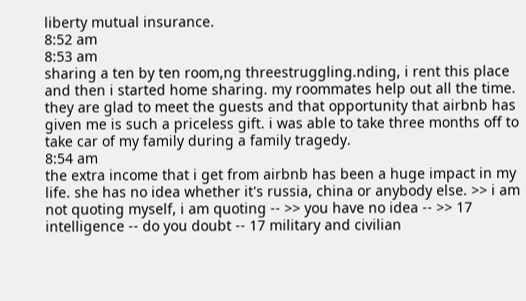liberty mutual insurance.
8:52 am
8:53 am
sharing a ten by ten room,ng threestruggling.nding, i rent this place and then i started home sharing. my roommates help out all the time. they are glad to meet the guests and that opportunity that airbnb has given me is such a priceless gift. i was able to take three months off to take car of my family during a family tragedy.
8:54 am
the extra income that i get from airbnb has been a huge impact in my life. she has no idea whether it's russia, china or anybody else. >> i am not quoting myself, i am quoting -- >> you have no idea -- >> 17 intelligence -- do you doubt -- 17 military and civilian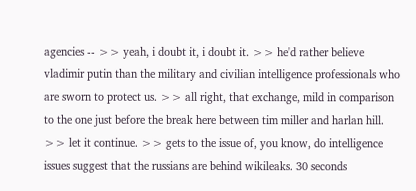agencies -- >> yeah, i doubt it, i doubt it. >> he'd rather believe vladimir putin than the military and civilian intelligence professionals who are sworn to protect us. >> all right, that exchange, mild in comparison to the one just before the break here between tim miller and harlan hill. >> let it continue. >> gets to the issue of, you know, do intelligence issues suggest that the russians are behind wikileaks. 30 seconds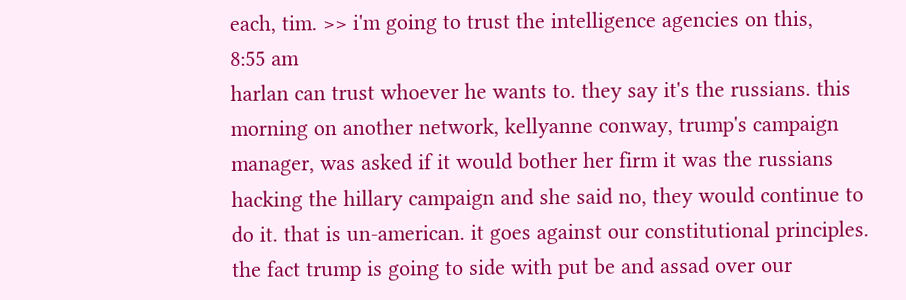each, tim. >> i'm going to trust the intelligence agencies on this,
8:55 am
harlan can trust whoever he wants to. they say it's the russians. this morning on another network, kellyanne conway, trump's campaign manager, was asked if it would bother her firm it was the russians hacking the hillary campaign and she said no, they would continue to do it. that is un-american. it goes against our constitutional principles. the fact trump is going to side with put be and assad over our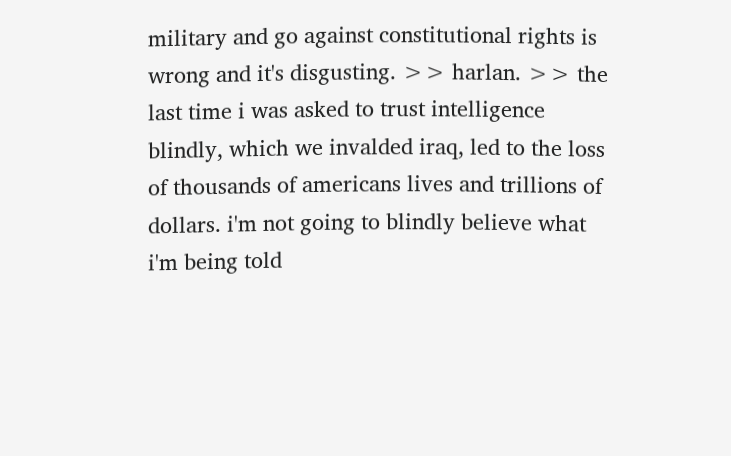military and go against constitutional rights is wrong and it's disgusting. >> harlan. >> the last time i was asked to trust intelligence blindly, which we invalded iraq, led to the loss of thousands of americans lives and trillions of dollars. i'm not going to blindly believe what i'm being told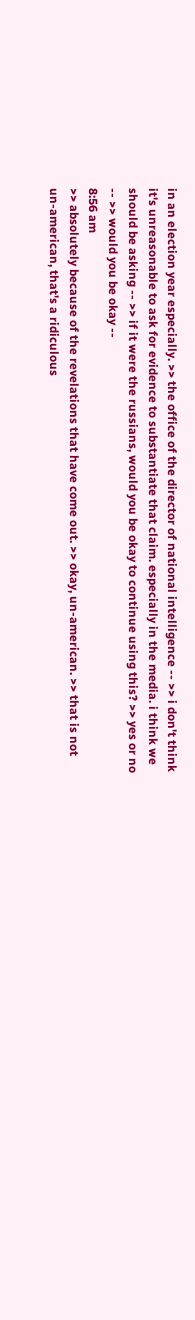in an election year especially. >> the office of the director of national intelligence -- >> i don't think it's unreasonable to ask for evidence to substantiate that claim. especially in the media. i think we should be asking -- >> if it were the russians, would you be okay to continue using this? >> yes or no -- >> would you be okay --
8:56 am
>> absolutely because of the revelations that have come out. >> okay, un-american. >> that is not un-american, that's a ridiculous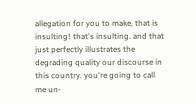allegation for you to make, that is insulting! that's insulting. and that just perfectly illustrates the degrading quality our discourse in this country. you're going to call me un-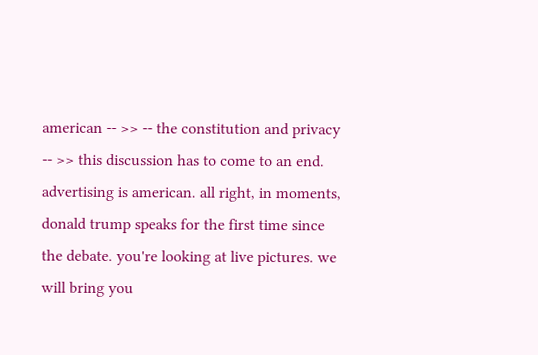american -- >> -- the constitution and privacy -- >> this discussion has to come to an end. advertising is american. all right, in moments, donald trump speaks for the first time since the debate. you're looking at live pictures. we will bring you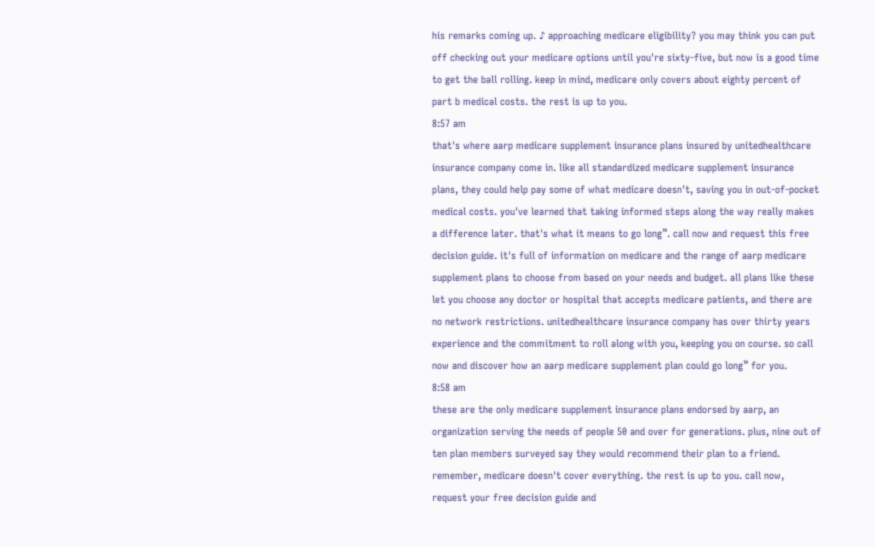his remarks coming up. ♪ approaching medicare eligibility? you may think you can put off checking out your medicare options until you're sixty-five, but now is a good time to get the ball rolling. keep in mind, medicare only covers about eighty percent of part b medical costs. the rest is up to you.
8:57 am
that's where aarp medicare supplement insurance plans insured by unitedhealthcare insurance company come in. like all standardized medicare supplement insurance plans, they could help pay some of what medicare doesn't, saving you in out-of-pocket medical costs. you've learned that taking informed steps along the way really makes a difference later. that's what it means to go long™. call now and request this free decision guide. it's full of information on medicare and the range of aarp medicare supplement plans to choose from based on your needs and budget. all plans like these let you choose any doctor or hospital that accepts medicare patients, and there are no network restrictions. unitedhealthcare insurance company has over thirty years experience and the commitment to roll along with you, keeping you on course. so call now and discover how an aarp medicare supplement plan could go long™ for you.
8:58 am
these are the only medicare supplement insurance plans endorsed by aarp, an organization serving the needs of people 50 and over for generations. plus, nine out of ten plan members surveyed say they would recommend their plan to a friend. remember, medicare doesn't cover everything. the rest is up to you. call now, request your free decision guide and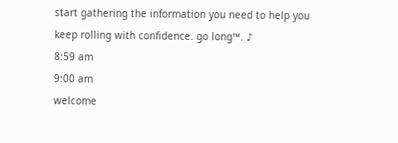start gathering the information you need to help you keep rolling with confidence. go long™. ♪
8:59 am
9:00 am
welcome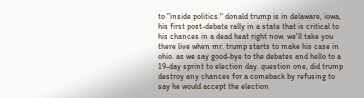to "inside politics." donald trump is in delaware, iowa, his first post-debate rally in a state that is critical to his chances in a dead heat right now. we'll take you there live when mr. trump starts to make his case in ohio. as we say good-bye to the debates and hello to a 19-day sprint to election day. question one, did trump destroy any chances for a comeback by refusing to say he would accept the election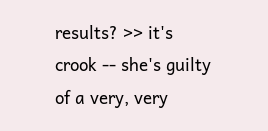results? >> it's crook -- she's guilty of a very, very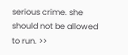serious crime. she should not be allowed to run. >>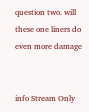question two. will these one liners do even more damage


info Stream Only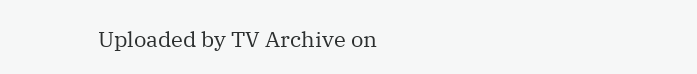Uploaded by TV Archive on